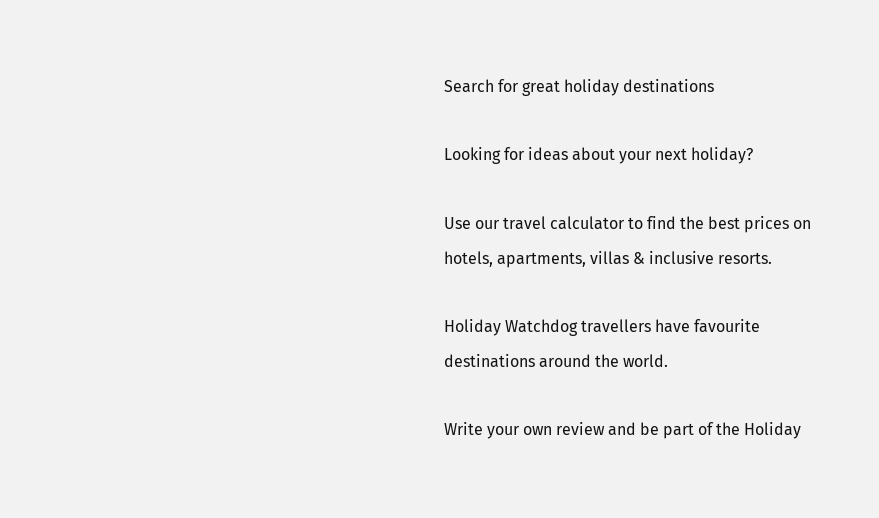Search for great holiday destinations

Looking for ideas about your next holiday?

Use our travel calculator to find the best prices on hotels, apartments, villas & inclusive resorts.

Holiday Watchdog travellers have favourite destinations around the world.

Write your own review and be part of the Holiday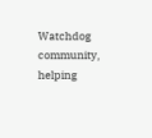Watchdog community, helping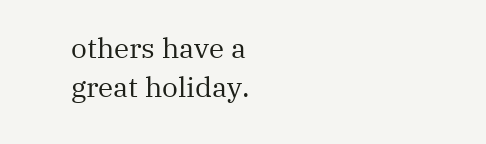others have a great holiday.